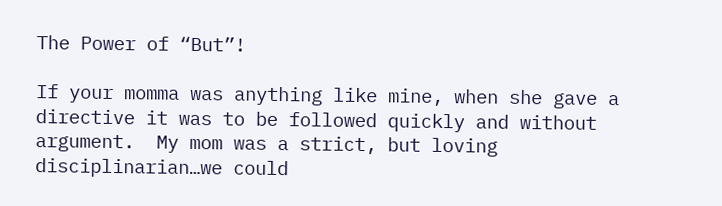The Power of “But”!

If your momma was anything like mine, when she gave a directive it was to be followed quickly and without argument.  My mom was a strict, but loving disciplinarian…we could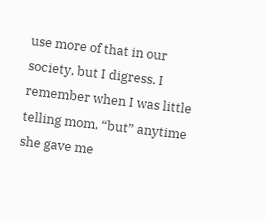use more of that in our society, but I digress. I remember when I was little telling mom, “but” anytime she gave me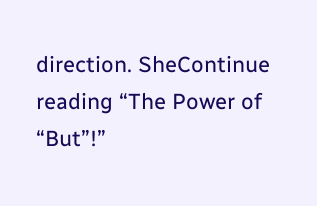direction. SheContinue reading “The Power of “But”!”